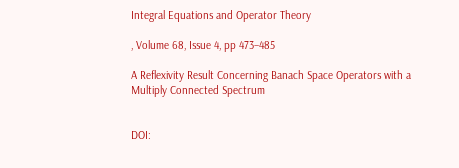Integral Equations and Operator Theory

, Volume 68, Issue 4, pp 473–485

A Reflexivity Result Concerning Banach Space Operators with a Multiply Connected Spectrum


DOI: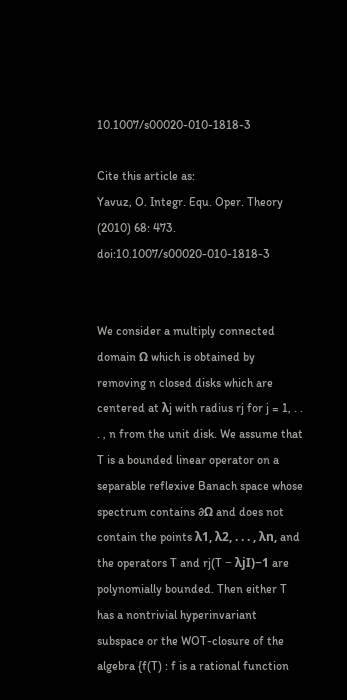10.1007/s00020-010-1818-3

Cite this article as:
Yavuz, O. Integr. Equ. Oper. Theory (2010) 68: 473. doi:10.1007/s00020-010-1818-3


We consider a multiply connected domain Ω which is obtained by removing n closed disks which are centered at λj with radius rj for j = 1, . . . , n from the unit disk. We assume that T is a bounded linear operator on a separable reflexive Banach space whose spectrum contains ∂Ω and does not contain the points λ1, λ2, . . . , λn, and the operators T and rj(T − λjI)−1 are polynomially bounded. Then either T has a nontrivial hyperinvariant subspace or the WOT-closure of the algebra {f(T) : f is a rational function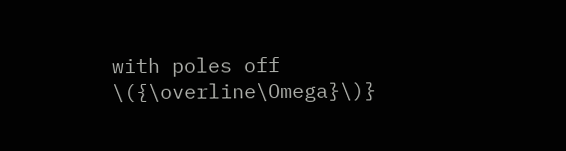with poles off \({\overline\Omega}\)}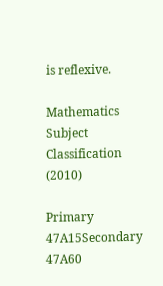is reflexive.

Mathematics Subject Classification (2010)

Primary 47A15Secondary 47A60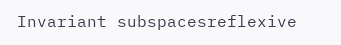Invariant subspacesreflexive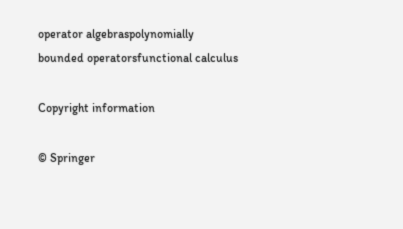operator algebraspolynomially bounded operatorsfunctional calculus

Copyright information

© Springer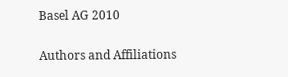Basel AG 2010

Authors and Affiliations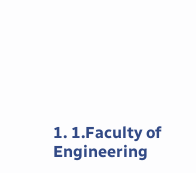1. 1.Faculty of Engineering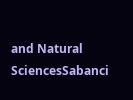and Natural SciencesSabanci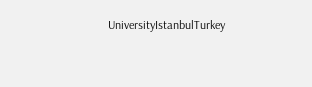UniversityIstanbulTurkey